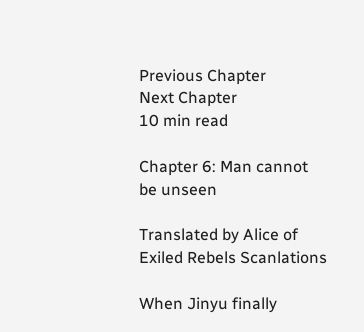Previous Chapter
Next Chapter
10 min read

Chapter 6: Man cannot be unseen

Translated by Alice of Exiled Rebels Scanlations

When Jinyu finally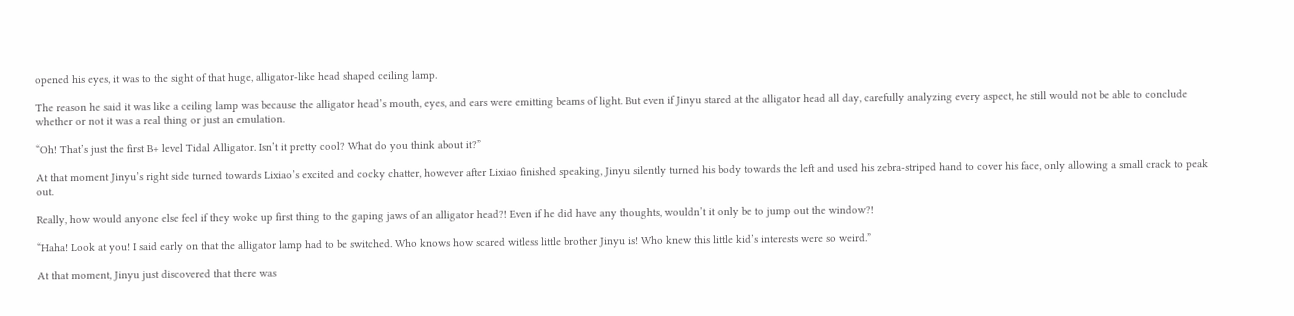opened his eyes, it was to the sight of that huge, alligator-like head shaped ceiling lamp.

The reason he said it was like a ceiling lamp was because the alligator head’s mouth, eyes, and ears were emitting beams of light. But even if Jinyu stared at the alligator head all day, carefully analyzing every aspect, he still would not be able to conclude whether or not it was a real thing or just an emulation.

“Oh! That’s just the first B+ level Tidal Alligator. Isn’t it pretty cool? What do you think about it?”

At that moment Jinyu’s right side turned towards Lixiao’s excited and cocky chatter, however after Lixiao finished speaking, Jinyu silently turned his body towards the left and used his zebra-striped hand to cover his face, only allowing a small crack to peak out.

Really, how would anyone else feel if they woke up first thing to the gaping jaws of an alligator head?! Even if he did have any thoughts, wouldn’t it only be to jump out the window?!

“Haha! Look at you! I said early on that the alligator lamp had to be switched. Who knows how scared witless little brother Jinyu is! Who knew this little kid’s interests were so weird.”

At that moment, Jinyu just discovered that there was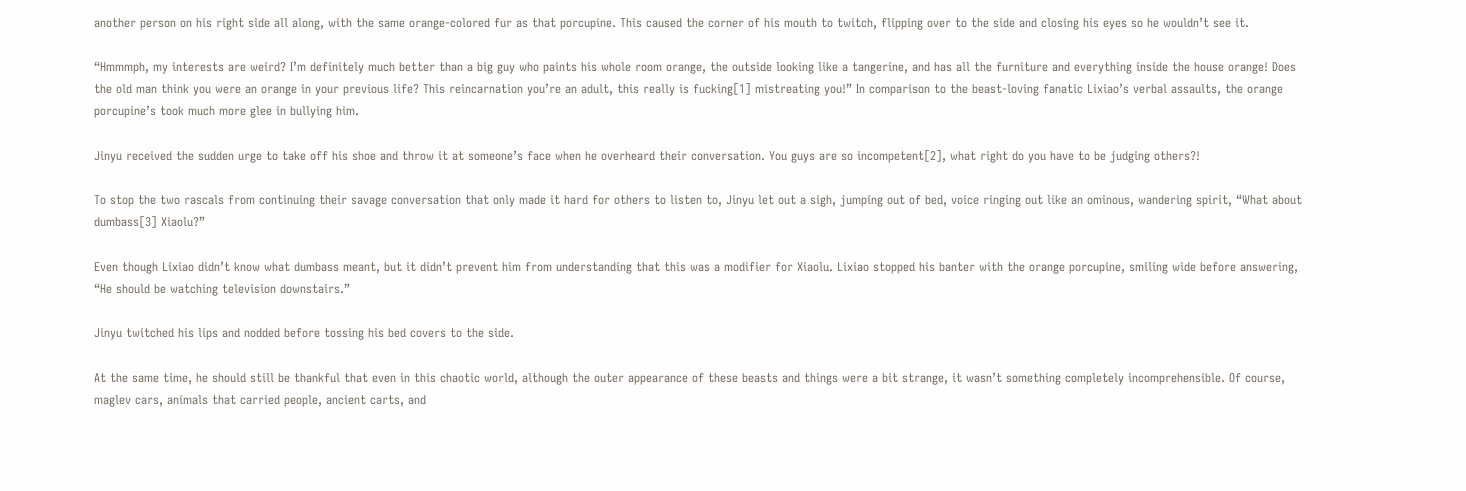another person on his right side all along, with the same orange-colored fur as that porcupine. This caused the corner of his mouth to twitch, flipping over to the side and closing his eyes so he wouldn’t see it.

“Hmmmph, my interests are weird? I’m definitely much better than a big guy who paints his whole room orange, the outside looking like a tangerine, and has all the furniture and everything inside the house orange! Does the old man think you were an orange in your previous life? This reincarnation you’re an adult, this really is fucking[1] mistreating you!” In comparison to the beast-loving fanatic Lixiao’s verbal assaults, the orange porcupine’s took much more glee in bullying him.

Jinyu received the sudden urge to take off his shoe and throw it at someone’s face when he overheard their conversation. You guys are so incompetent[2], what right do you have to be judging others?!

To stop the two rascals from continuing their savage conversation that only made it hard for others to listen to, Jinyu let out a sigh, jumping out of bed, voice ringing out like an ominous, wandering spirit, “What about dumbass[3] Xiaolu?”

Even though Lixiao didn’t know what dumbass meant, but it didn’t prevent him from understanding that this was a modifier for Xiaolu. Lixiao stopped his banter with the orange porcupine, smiling wide before answering, “He should be watching television downstairs.”

Jinyu twitched his lips and nodded before tossing his bed covers to the side.

At the same time, he should still be thankful that even in this chaotic world, although the outer appearance of these beasts and things were a bit strange, it wasn’t something completely incomprehensible. Of course, maglev cars, animals that carried people, ancient carts, and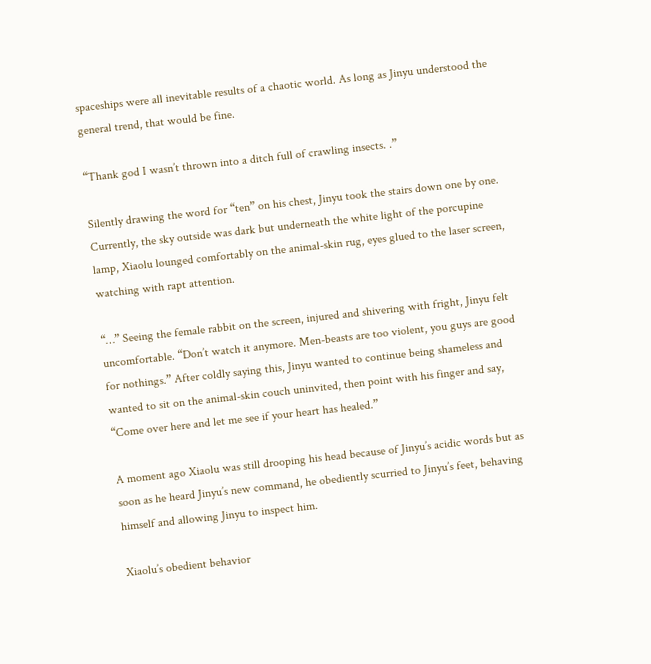spaceships were all inevitable results of a chaotic world. As long as Jinyu understood the general trend, that would be fine.

“Thank god I wasn’t thrown into a ditch full of crawling insects. .”

Silently drawing the word for “ten” on his chest, Jinyu took the stairs down one by one. Currently, the sky outside was dark but underneath the white light of the porcupine lamp, Xiaolu lounged comfortably on the animal-skin rug, eyes glued to the laser screen, watching with rapt attention.

“…” Seeing the female rabbit on the screen, injured and shivering with fright, Jinyu felt uncomfortable. “Don’t watch it anymore. Men-beasts are too violent, you guys are good for nothings.” After coldly saying this, Jinyu wanted to continue being shameless and wanted to sit on the animal-skin couch uninvited, then point with his finger and say, “Come over here and let me see if your heart has healed.”

A moment ago Xiaolu was still drooping his head because of Jinyu’s acidic words but as soon as he heard Jinyu’s new command, he obediently scurried to Jinyu’s feet, behaving himself and allowing Jinyu to inspect him.

Xiaolu’s obedient behavior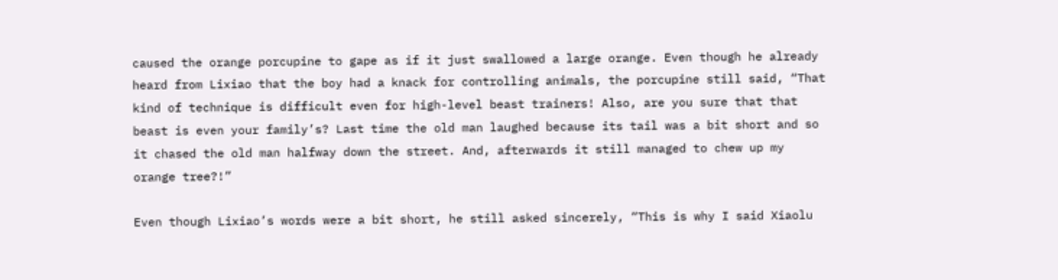caused the orange porcupine to gape as if it just swallowed a large orange. Even though he already heard from Lixiao that the boy had a knack for controlling animals, the porcupine still said, “That kind of technique is difficult even for high-level beast trainers! Also, are you sure that that beast is even your family’s? Last time the old man laughed because its tail was a bit short and so it chased the old man halfway down the street. And, afterwards it still managed to chew up my orange tree?!”

Even though Lixiao’s words were a bit short, he still asked sincerely, “This is why I said Xiaolu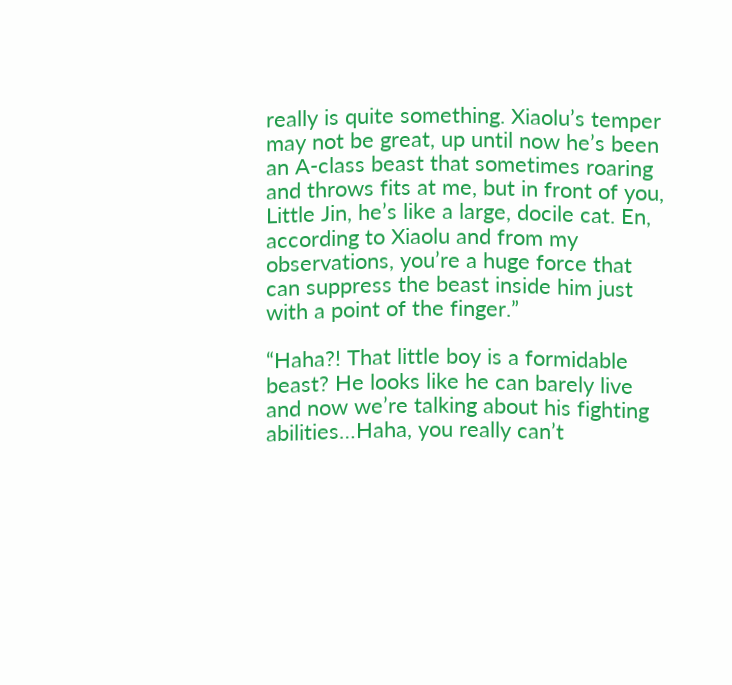really is quite something. Xiaolu’s temper may not be great, up until now he’s been an A-class beast that sometimes roaring and throws fits at me, but in front of you, Little Jin, he’s like a large, docile cat. En, according to Xiaolu and from my observations, you’re a huge force that can suppress the beast inside him just with a point of the finger.”

“Haha?! That little boy is a formidable beast? He looks like he can barely live and now we’re talking about his fighting abilities…Haha, you really can’t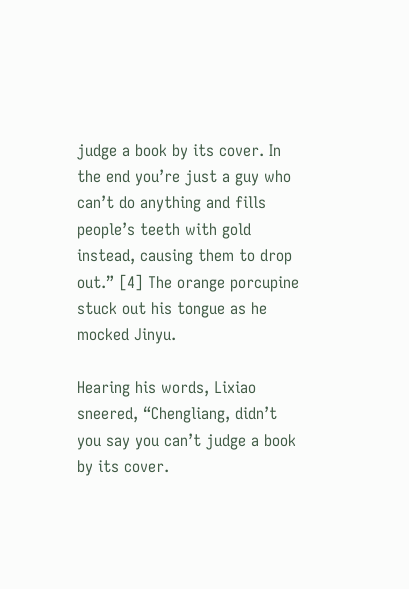judge a book by its cover. In the end you’re just a guy who can’t do anything and fills people’s teeth with gold instead, causing them to drop out.” [4] The orange porcupine stuck out his tongue as he mocked Jinyu.

Hearing his words, Lixiao sneered, “Chengliang, didn’t you say you can’t judge a book by its cover.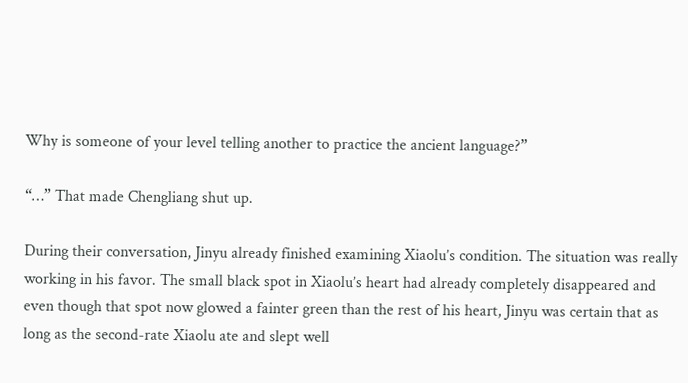Why is someone of your level telling another to practice the ancient language?”

“…” That made Chengliang shut up.

During their conversation, Jinyu already finished examining Xiaolu’s condition. The situation was really working in his favor. The small black spot in Xiaolu’s heart had already completely disappeared and even though that spot now glowed a fainter green than the rest of his heart, Jinyu was certain that as long as the second-rate Xiaolu ate and slept well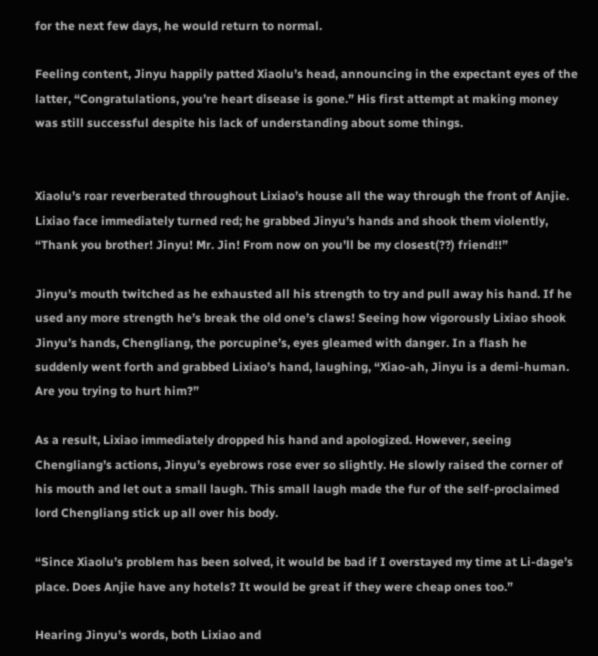for the next few days, he would return to normal.

Feeling content, Jinyu happily patted Xiaolu’s head, announcing in the expectant eyes of the latter, “Congratulations, you’re heart disease is gone.” His first attempt at making money was still successful despite his lack of understanding about some things.


Xiaolu’s roar reverberated throughout Lixiao’s house all the way through the front of Anjie. Lixiao face immediately turned red; he grabbed Jinyu’s hands and shook them violently, “Thank you brother! Jinyu! Mr. Jin! From now on you’ll be my closest(??) friend!!”

Jinyu’s mouth twitched as he exhausted all his strength to try and pull away his hand. If he used any more strength he’s break the old one’s claws! Seeing how vigorously Lixiao shook Jinyu’s hands, Chengliang, the porcupine’s, eyes gleamed with danger. In a flash he suddenly went forth and grabbed Lixiao’s hand, laughing, “Xiao-ah, Jinyu is a demi-human. Are you trying to hurt him?”

As a result, Lixiao immediately dropped his hand and apologized. However, seeing Chengliang’s actions, Jinyu’s eyebrows rose ever so slightly. He slowly raised the corner of his mouth and let out a small laugh. This small laugh made the fur of the self-proclaimed lord Chengliang stick up all over his body.

“Since Xiaolu’s problem has been solved, it would be bad if I overstayed my time at Li-dage’s place. Does Anjie have any hotels? It would be great if they were cheap ones too.”

Hearing Jinyu’s words, both Lixiao and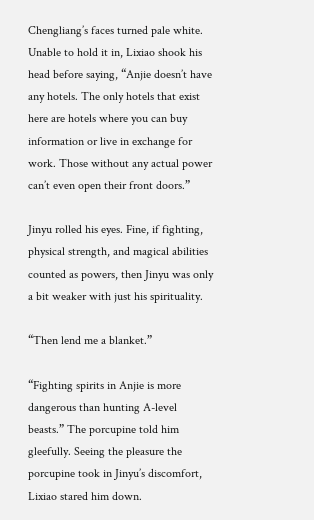Chengliang’s faces turned pale white. Unable to hold it in, Lixiao shook his head before saying, “Anjie doesn’t have any hotels. The only hotels that exist here are hotels where you can buy information or live in exchange for work. Those without any actual power can’t even open their front doors.”

Jinyu rolled his eyes. Fine, if fighting, physical strength, and magical abilities counted as powers, then Jinyu was only a bit weaker with just his spirituality.

“Then lend me a blanket.”

“Fighting spirits in Anjie is more dangerous than hunting A-level beasts.” The porcupine told him gleefully. Seeing the pleasure the porcupine took in Jinyu’s discomfort, Lixiao stared him down.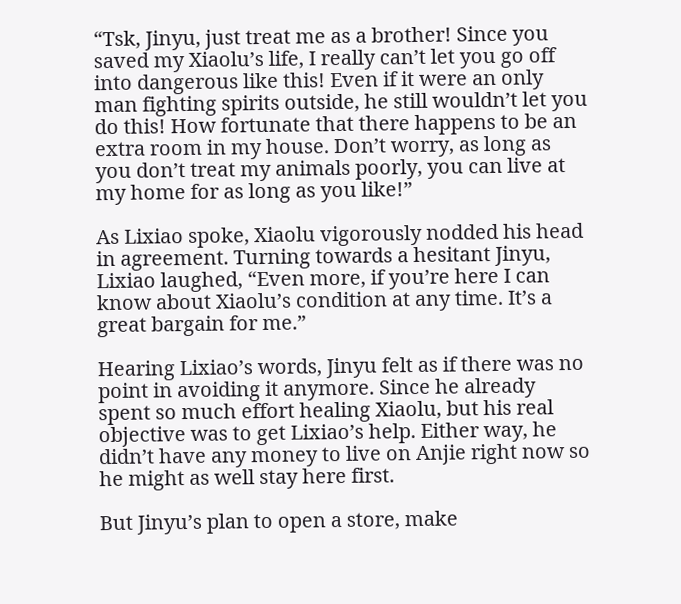“Tsk, Jinyu, just treat me as a brother! Since you saved my Xiaolu’s life, I really can’t let you go off into dangerous like this! Even if it were an only man fighting spirits outside, he still wouldn’t let you do this! How fortunate that there happens to be an extra room in my house. Don’t worry, as long as you don’t treat my animals poorly, you can live at my home for as long as you like!”

As Lixiao spoke, Xiaolu vigorously nodded his head in agreement. Turning towards a hesitant Jinyu, Lixiao laughed, “Even more, if you’re here I can know about Xiaolu’s condition at any time. It’s a great bargain for me.”

Hearing Lixiao’s words, Jinyu felt as if there was no point in avoiding it anymore. Since he already spent so much effort healing Xiaolu, but his real objective was to get Lixiao’s help. Either way, he didn’t have any money to live on Anjie right now so he might as well stay here first.

But Jinyu’s plan to open a store, make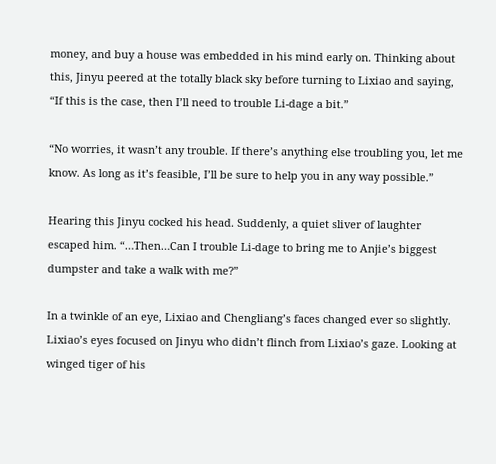money, and buy a house was embedded in his mind early on. Thinking about this, Jinyu peered at the totally black sky before turning to Lixiao and saying, “If this is the case, then I’ll need to trouble Li-dage a bit.”

“No worries, it wasn’t any trouble. If there’s anything else troubling you, let me know. As long as it’s feasible, I’ll be sure to help you in any way possible.”

Hearing this Jinyu cocked his head. Suddenly, a quiet sliver of laughter escaped him. “…Then…Can I trouble Li-dage to bring me to Anjie’s biggest dumpster and take a walk with me?”

In a twinkle of an eye, Lixiao and Chengliang’s faces changed ever so slightly. Lixiao’s eyes focused on Jinyu who didn’t flinch from Lixiao’s gaze. Looking at winged tiger of his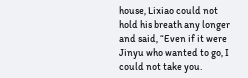house, Lixiao could not hold his breath any longer and said, “Even if it were Jinyu who wanted to go, I could not take you.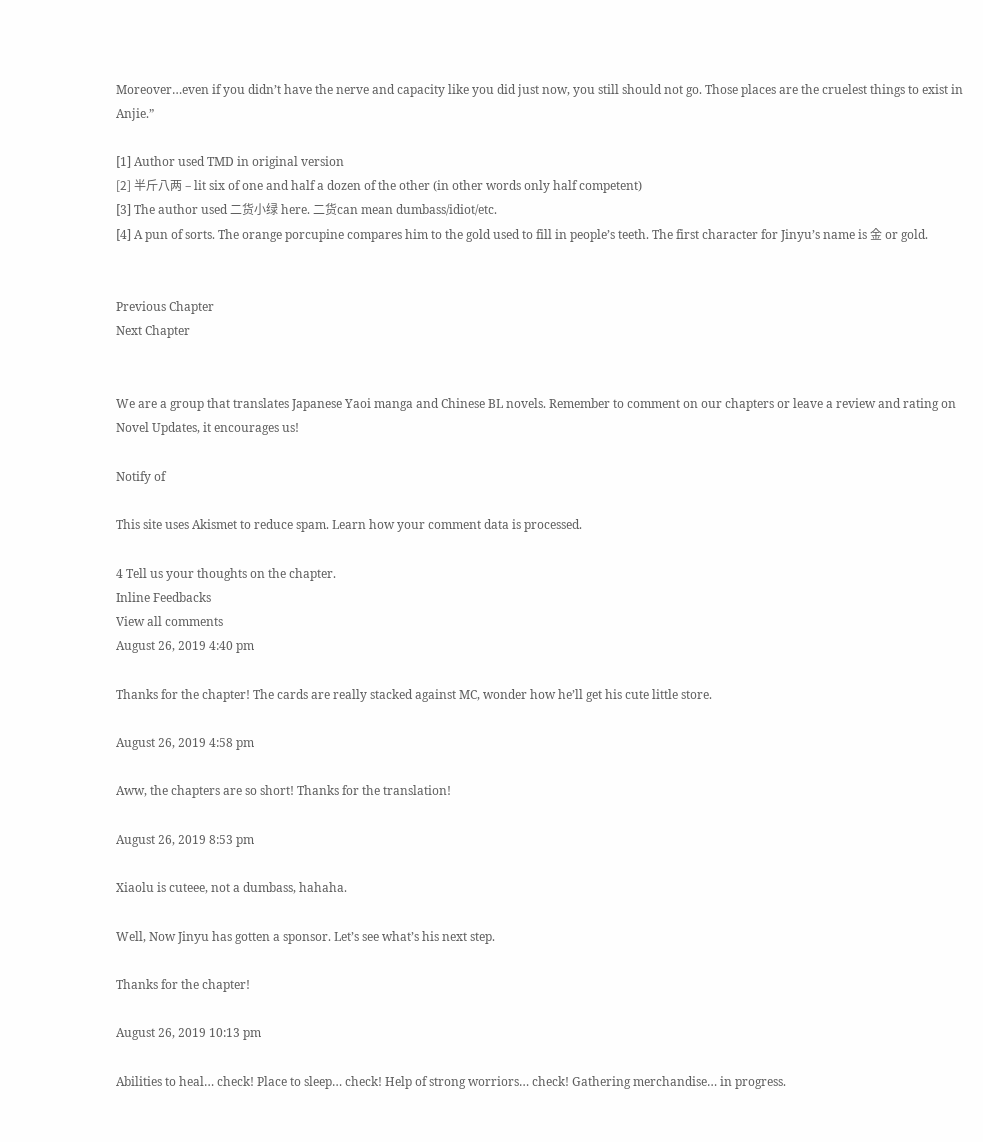Moreover…even if you didn’t have the nerve and capacity like you did just now, you still should not go. Those places are the cruelest things to exist in Anjie.”

[1] Author used TMD in original version
[2] 半斤八两 – lit six of one and half a dozen of the other (in other words only half competent)
[3] The author used 二货小绿 here. 二货can mean dumbass/idiot/etc.
[4] A pun of sorts. The orange porcupine compares him to the gold used to fill in people’s teeth. The first character for Jinyu’s name is 金 or gold.


Previous Chapter
Next Chapter


We are a group that translates Japanese Yaoi manga and Chinese BL novels. Remember to comment on our chapters or leave a review and rating on Novel Updates, it encourages us!

Notify of

This site uses Akismet to reduce spam. Learn how your comment data is processed.

4 Tell us your thoughts on the chapter.
Inline Feedbacks
View all comments
August 26, 2019 4:40 pm

Thanks for the chapter! The cards are really stacked against MC, wonder how he’ll get his cute little store.

August 26, 2019 4:58 pm

Aww, the chapters are so short! Thanks for the translation!

August 26, 2019 8:53 pm

Xiaolu is cuteee, not a dumbass, hahaha.

Well, Now Jinyu has gotten a sponsor. Let’s see what’s his next step.

Thanks for the chapter!

August 26, 2019 10:13 pm

Abilities to heal… check! Place to sleep… check! Help of strong worriors… check! Gathering merchandise… in progress.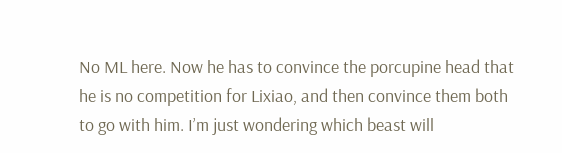No ML here. Now he has to convince the porcupine head that he is no competition for Lixiao, and then convince them both to go with him. I’m just wondering which beast will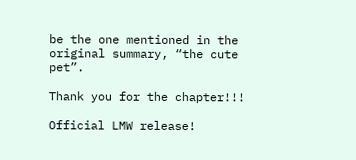be the one mentioned in the original summary, “the cute pet”.

Thank you for the chapter!!!

Official LMW release!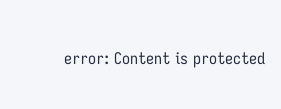error: Content is protected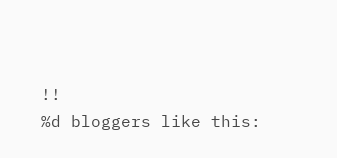!!
%d bloggers like this: